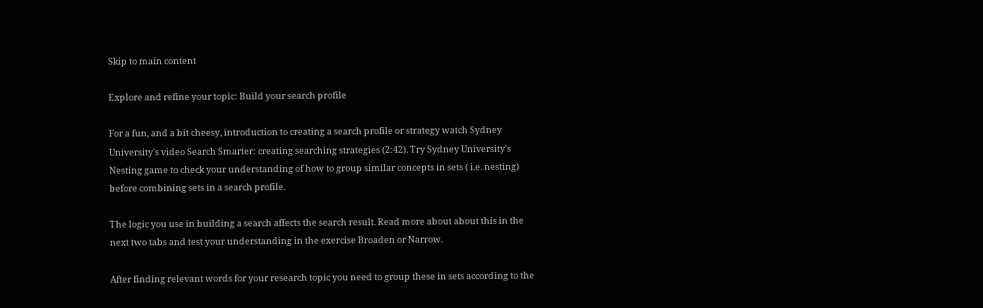Skip to main content

Explore and refine your topic: Build your search profile

For a fun, and a bit cheesy, introduction to creating a search profile or strategy watch Sydney University's video Search Smarter: creating searching strategies (2:42). Try Sydney University's Nesting game to check your understanding of how to group similar concepts in sets ( i.e. nesting) before combining sets in a search profile.

The logic you use in building a search affects the search result. Read more about about this in the next two tabs and test your understanding in the exercise Broaden or Narrow.

After finding relevant words for your research topic you need to group these in sets according to the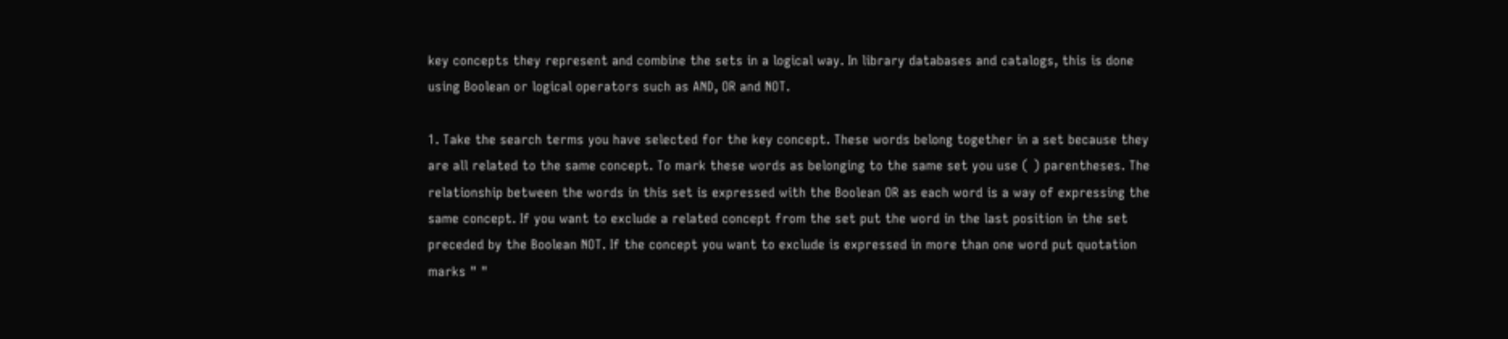key concepts they represent and combine the sets in a logical way. In library databases and catalogs, this is done using Boolean or logical operators such as AND, OR and NOT.

1. Take the search terms you have selected for the key concept. These words belong together in a set because they are all related to the same concept. To mark these words as belonging to the same set you use ( ) parentheses. The relationship between the words in this set is expressed with the Boolean OR as each word is a way of expressing the same concept. If you want to exclude a related concept from the set put the word in the last position in the set preceded by the Boolean NOT. If the concept you want to exclude is expressed in more than one word put quotation marks " "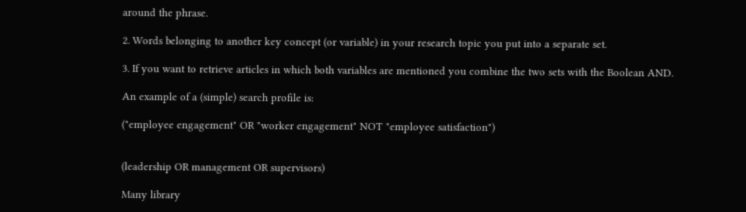around the phrase.

2. Words belonging to another key concept (or variable) in your research topic you put into a separate set.

3. If you want to retrieve articles in which both variables are mentioned you combine the two sets with the Boolean AND.

An example of a (simple) search profile is:

("employee engagement" OR "worker engagement" NOT "employee satisfaction")


(leadership OR management OR supervisors)

Many library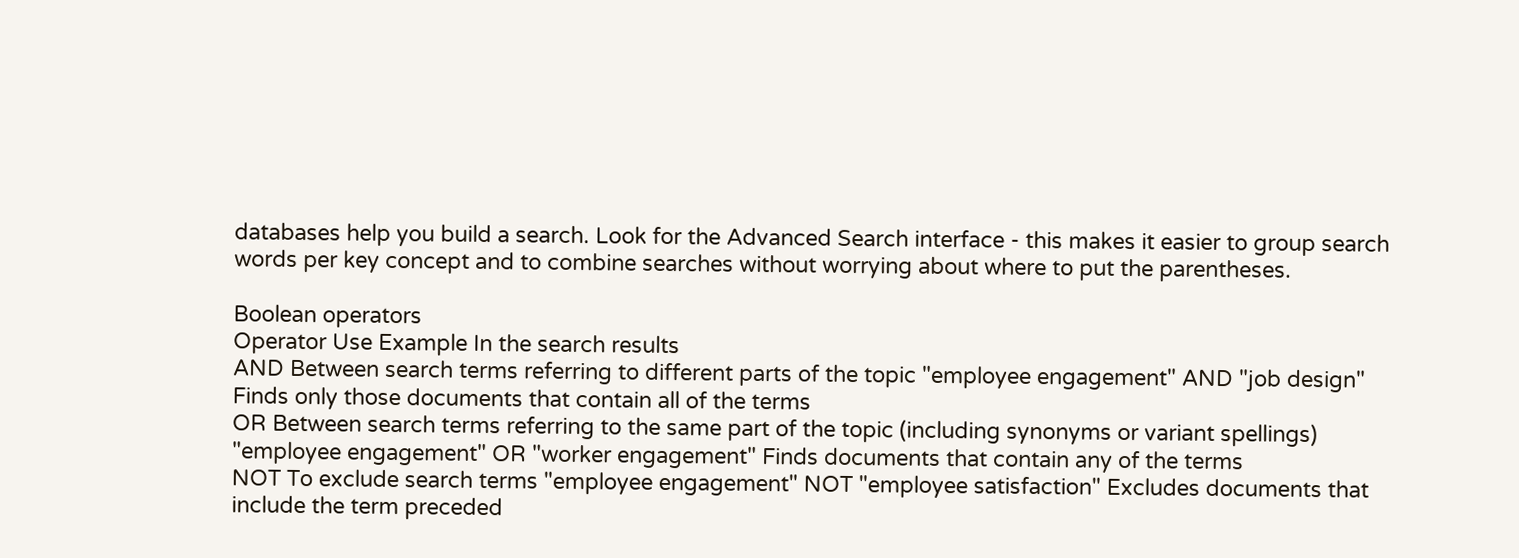databases help you build a search. Look for the Advanced Search interface - this makes it easier to group search words per key concept and to combine searches without worrying about where to put the parentheses.

Boolean operators
Operator Use Example In the search results
AND Between search terms referring to different parts of the topic "employee engagement" AND "job design" Finds only those documents that contain all of the terms
OR Between search terms referring to the same part of the topic (including synonyms or variant spellings) "employee engagement" OR "worker engagement" Finds documents that contain any of the terms
NOT To exclude search terms "employee engagement" NOT "employee satisfaction" Excludes documents that include the term preceded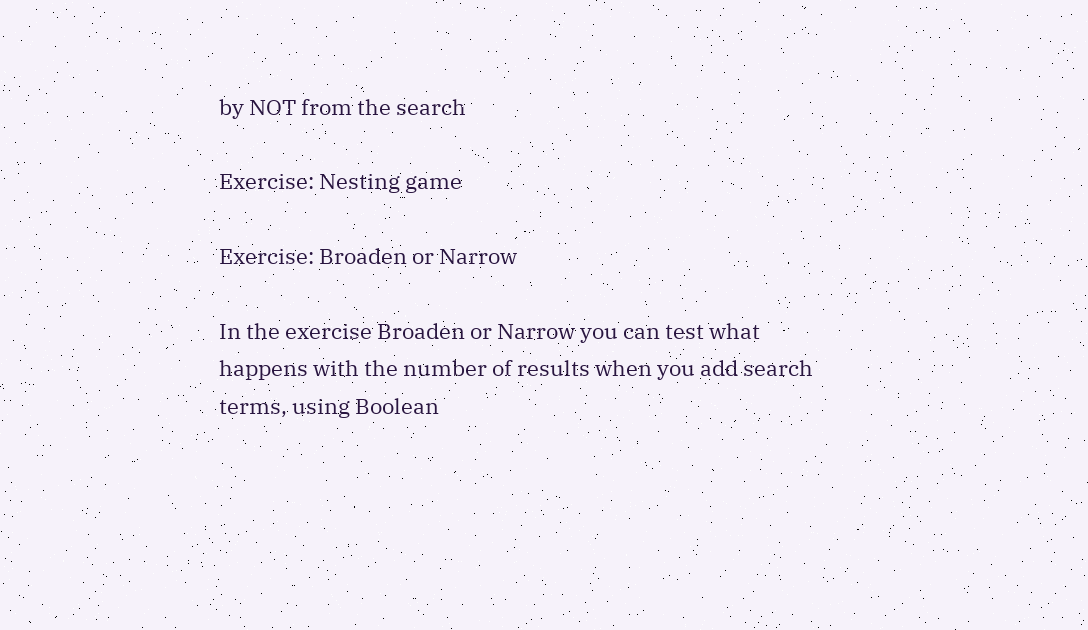by NOT from the search

Exercise: Nesting game

Exercise: Broaden or Narrow

In the exercise Broaden or Narrow you can test what happens with the number of results when you add search terms, using Boolean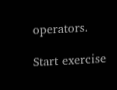operators.

Start exercise